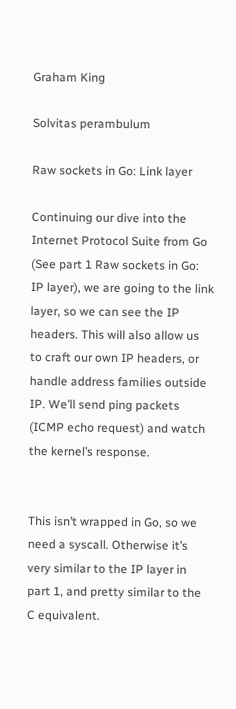Graham King

Solvitas perambulum

Raw sockets in Go: Link layer

Continuing our dive into the Internet Protocol Suite from Go (See part 1 Raw sockets in Go: IP layer), we are going to the link layer, so we can see the IP headers. This will also allow us to craft our own IP headers, or handle address families outside IP. We’ll send ping packets (ICMP echo request) and watch the kernel’s response.


This isn’t wrapped in Go, so we need a syscall. Otherwise it’s very similar to the IP layer in part 1, and pretty similar to the C equivalent.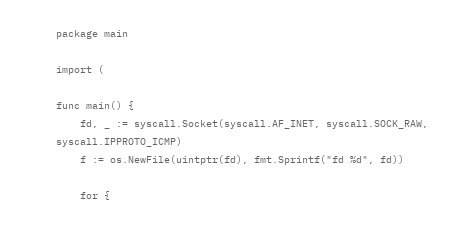package main

import (

func main() {
    fd, _ := syscall.Socket(syscall.AF_INET, syscall.SOCK_RAW, syscall.IPPROTO_ICMP)
    f := os.NewFile(uintptr(fd), fmt.Sprintf("fd %d", fd))

    for {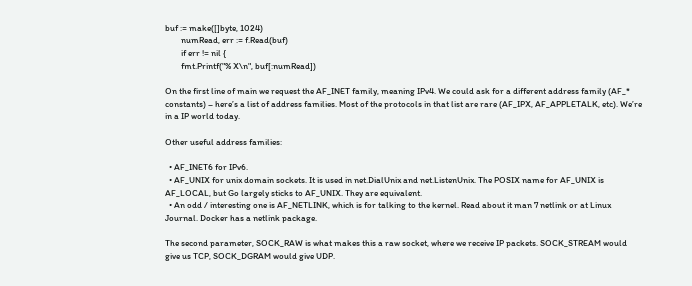buf := make([]byte, 1024)
        numRead, err := f.Read(buf)
        if err != nil {
        fmt.Printf("% X\n", buf[:numRead])

On the first line of main we request the AF_INET family, meaning IPv4. We could ask for a different address family (AF_* constants) – here’s a list of address families. Most of the protocols in that list are rare (AF_IPX, AF_APPLETALK, etc). We’re in a IP world today.

Other useful address families:

  • AF_INET6 for IPv6.
  • AF_UNIX for unix domain sockets. It is used in net.DialUnix and net.ListenUnix. The POSIX name for AF_UNIX is AF_LOCAL, but Go largely sticks to AF_UNIX. They are equivalent.
  • An odd / interesting one is AF_NETLINK, which is for talking to the kernel. Read about it man 7 netlink or at Linux Journal. Docker has a netlink package.

The second parameter, SOCK_RAW is what makes this a raw socket, where we receive IP packets. SOCK_STREAM would give us TCP, SOCK_DGRAM would give UDP.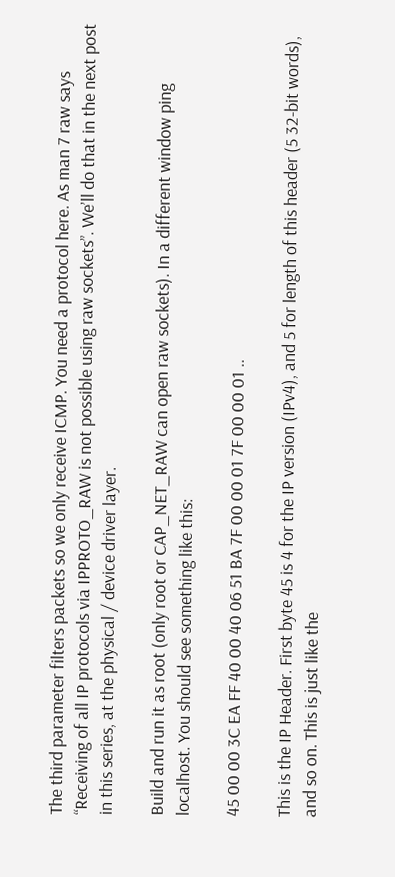The third parameter filters packets so we only receive ICMP. You need a protocol here. As man 7 raw says “Receiving of all IP protocols via IPPROTO_RAW is not possible using raw sockets”. We’ll do that in the next post in this series, at the physical / device driver layer.

Build and run it as root (only root or CAP_NET_RAW can open raw sockets). In a different window ping localhost. You should see something like this:

45 00 00 3C EA FF 40 00 40 06 51 BA 7F 00 00 01 7F 00 00 01 ..

This is the IP Header. First byte 45 is 4 for the IP version (IPv4), and 5 for length of this header (5 32-bit words), and so on. This is just like the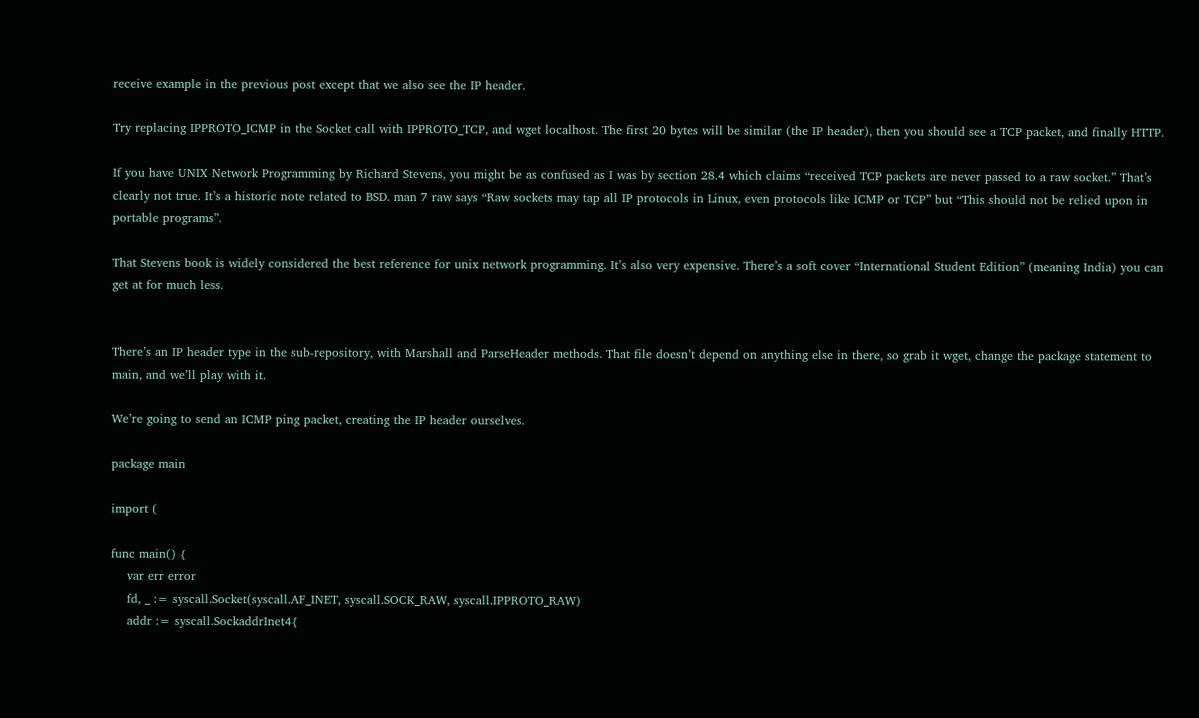receive example in the previous post except that we also see the IP header.

Try replacing IPPROTO_ICMP in the Socket call with IPPROTO_TCP, and wget localhost. The first 20 bytes will be similar (the IP header), then you should see a TCP packet, and finally HTTP.

If you have UNIX Network Programming by Richard Stevens, you might be as confused as I was by section 28.4 which claims “received TCP packets are never passed to a raw socket.” That’s clearly not true. It’s a historic note related to BSD. man 7 raw says “Raw sockets may tap all IP protocols in Linux, even protocols like ICMP or TCP” but “This should not be relied upon in portable programs”.

That Stevens book is widely considered the best reference for unix network programming. It’s also very expensive. There’s a soft cover “International Student Edition” (meaning India) you can get at for much less.


There’s an IP header type in the sub-repository, with Marshall and ParseHeader methods. That file doesn’t depend on anything else in there, so grab it wget, change the package statement to main, and we’ll play with it.

We’re going to send an ICMP ping packet, creating the IP header ourselves.

package main

import (

func main() {
    var err error
    fd, _ := syscall.Socket(syscall.AF_INET, syscall.SOCK_RAW, syscall.IPPROTO_RAW)
    addr := syscall.SockaddrInet4{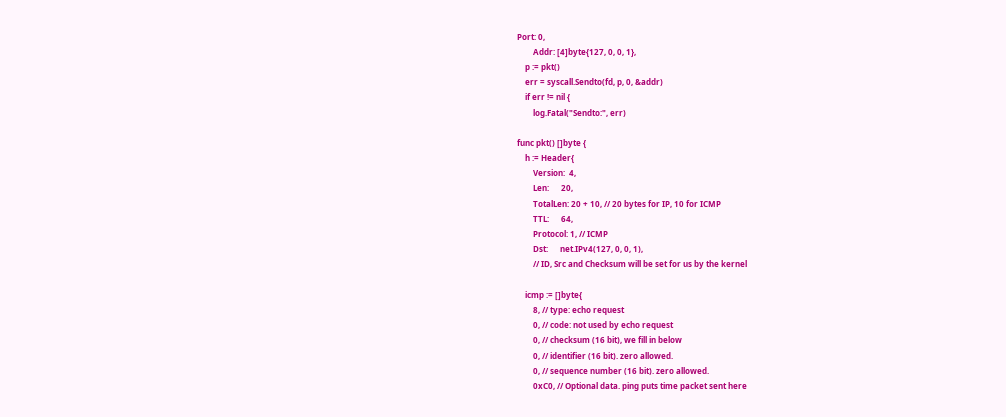Port: 0,
        Addr: [4]byte{127, 0, 0, 1},
    p := pkt()
    err = syscall.Sendto(fd, p, 0, &addr)
    if err != nil {
        log.Fatal("Sendto:", err)

func pkt() []byte {
    h := Header{
        Version:  4,
        Len:      20,
        TotalLen: 20 + 10, // 20 bytes for IP, 10 for ICMP
        TTL:      64,
        Protocol: 1, // ICMP
        Dst:      net.IPv4(127, 0, 0, 1),
        // ID, Src and Checksum will be set for us by the kernel

    icmp := []byte{
        8, // type: echo request
        0, // code: not used by echo request
        0, // checksum (16 bit), we fill in below
        0, // identifier (16 bit). zero allowed.
        0, // sequence number (16 bit). zero allowed.
        0xC0, // Optional data. ping puts time packet sent here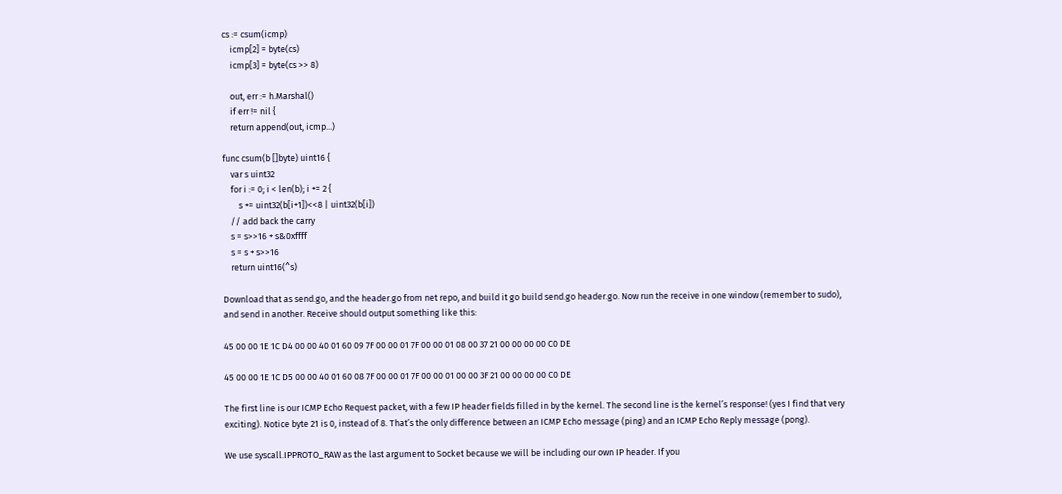cs := csum(icmp)
    icmp[2] = byte(cs)
    icmp[3] = byte(cs >> 8)

    out, err := h.Marshal()
    if err != nil {
    return append(out, icmp...)

func csum(b []byte) uint16 {
    var s uint32
    for i := 0; i < len(b); i += 2 {
        s += uint32(b[i+1])<<8 | uint32(b[i])
    // add back the carry
    s = s>>16 + s&0xffff
    s = s + s>>16
    return uint16(^s)

Download that as send.go, and the header.go from net repo, and build it go build send.go header.go. Now run the receive in one window (remember to sudo), and send in another. Receive should output something like this:

45 00 00 1E 1C D4 00 00 40 01 60 09 7F 00 00 01 7F 00 00 01 08 00 37 21 00 00 00 00 C0 DE

45 00 00 1E 1C D5 00 00 40 01 60 08 7F 00 00 01 7F 00 00 01 00 00 3F 21 00 00 00 00 C0 DE

The first line is our ICMP Echo Request packet, with a few IP header fields filled in by the kernel. The second line is the kernel’s response! (yes I find that very exciting). Notice byte 21 is 0, instead of 8. That’s the only difference between an ICMP Echo message (ping) and an ICMP Echo Reply message (pong).

We use syscall.IPPROTO_RAW as the last argument to Socket because we will be including our own IP header. If you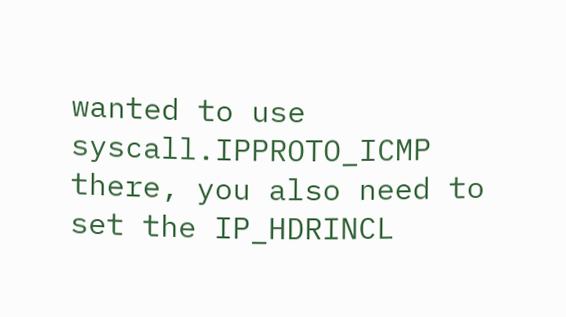wanted to use syscall.IPPROTO_ICMP there, you also need to set the IP_HDRINCL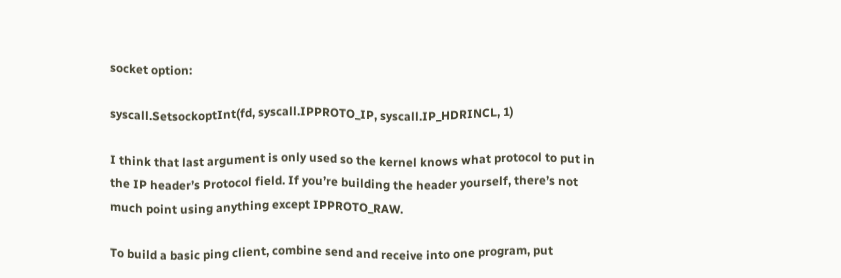socket option:

syscall.SetsockoptInt(fd, syscall.IPPROTO_IP, syscall.IP_HDRINCL, 1)

I think that last argument is only used so the kernel knows what protocol to put in the IP header’s Protocol field. If you’re building the header yourself, there’s not much point using anything except IPPROTO_RAW.

To build a basic ping client, combine send and receive into one program, put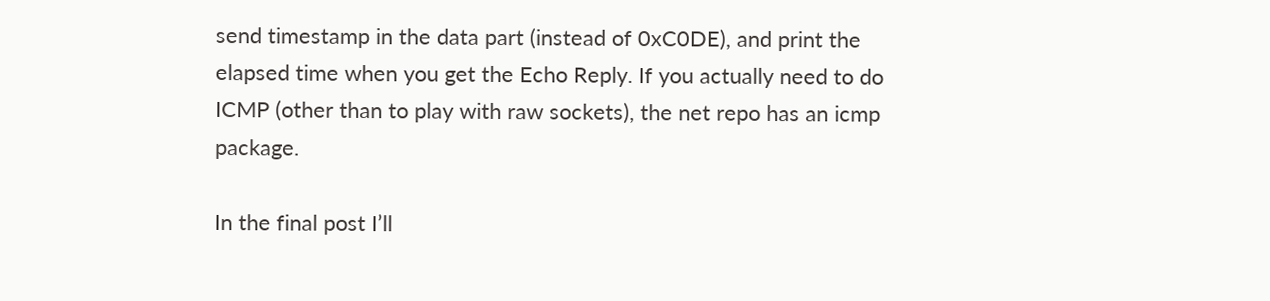send timestamp in the data part (instead of 0xC0DE), and print the elapsed time when you get the Echo Reply. If you actually need to do ICMP (other than to play with raw sockets), the net repo has an icmp package.

In the final post I’ll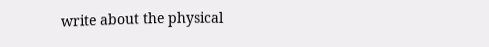write about the physical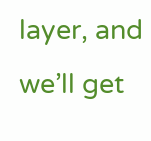layer, and we’ll get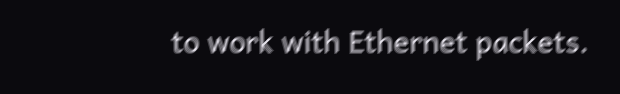to work with Ethernet packets.